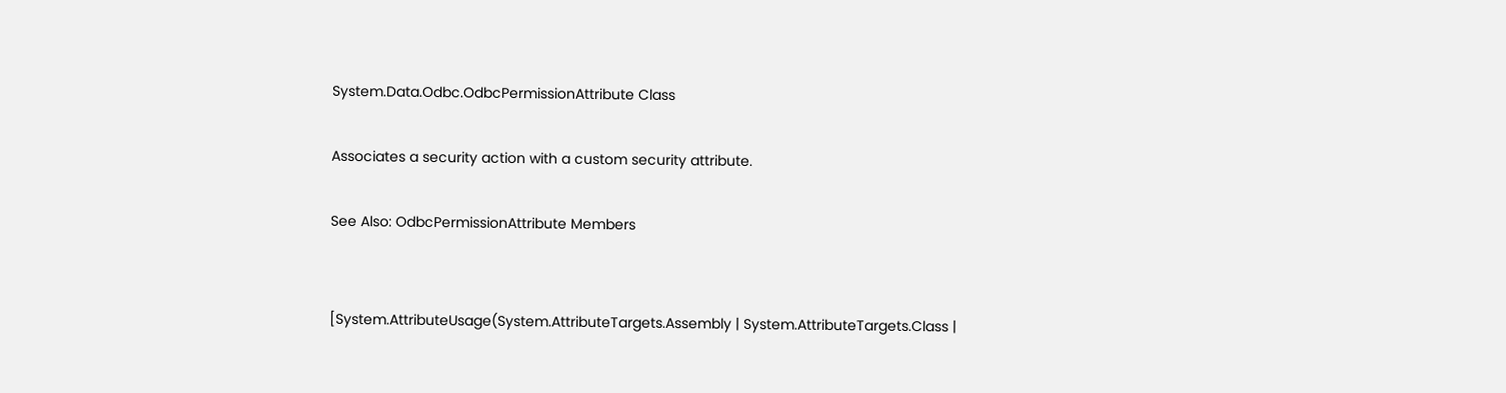System.Data.Odbc.OdbcPermissionAttribute Class

Associates a security action with a custom security attribute.

See Also: OdbcPermissionAttribute Members


[System.AttributeUsage(System.AttributeTargets.Assembly | System.AttributeTargets.Class |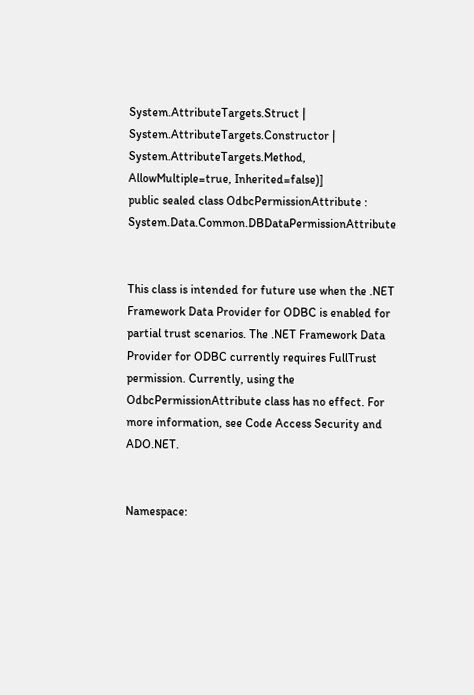System.AttributeTargets.Struct | System.AttributeTargets.Constructor | System.AttributeTargets.Method, AllowMultiple=true, Inherited=false)]
public sealed class OdbcPermissionAttribute : System.Data.Common.DBDataPermissionAttribute


This class is intended for future use when the .NET Framework Data Provider for ODBC is enabled for partial trust scenarios. The .NET Framework Data Provider for ODBC currently requires FullTrust permission. Currently, using the OdbcPermissionAttribute class has no effect. For more information, see Code Access Security and ADO.NET.


Namespace: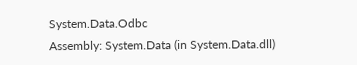System.Data.Odbc
Assembly: System.Data (in System.Data.dll)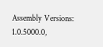Assembly Versions: 1.0.5000.0,